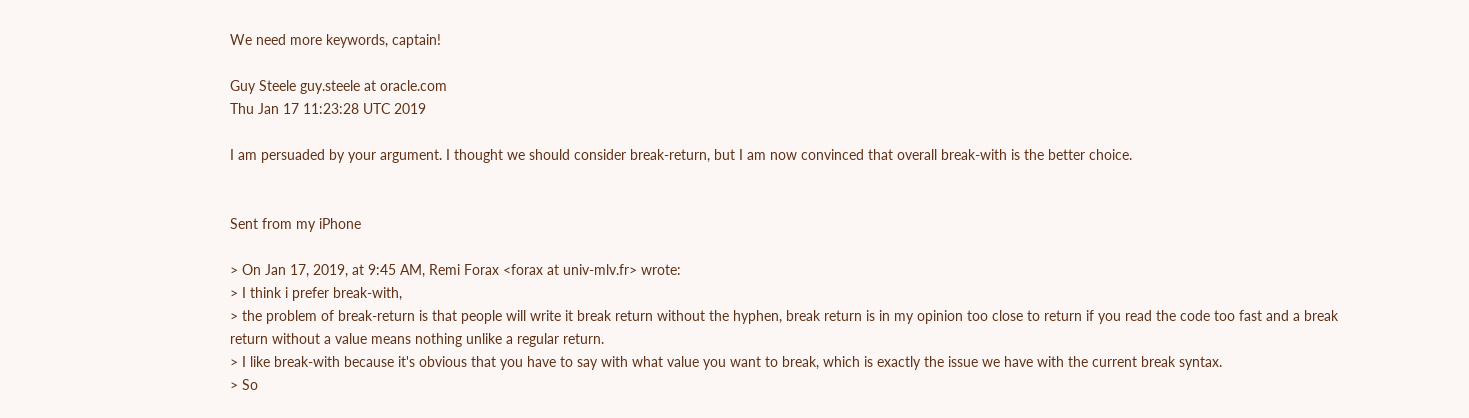We need more keywords, captain!

Guy Steele guy.steele at oracle.com
Thu Jan 17 11:23:28 UTC 2019

I am persuaded by your argument. I thought we should consider break-return, but I am now convinced that overall break-with is the better choice.


Sent from my iPhone

> On Jan 17, 2019, at 9:45 AM, Remi Forax <forax at univ-mlv.fr> wrote:
> I think i prefer break-with,
> the problem of break-return is that people will write it break return without the hyphen, break return is in my opinion too close to return if you read the code too fast and a break return without a value means nothing unlike a regular return.
> I like break-with because it's obvious that you have to say with what value you want to break, which is exactly the issue we have with the current break syntax.
> So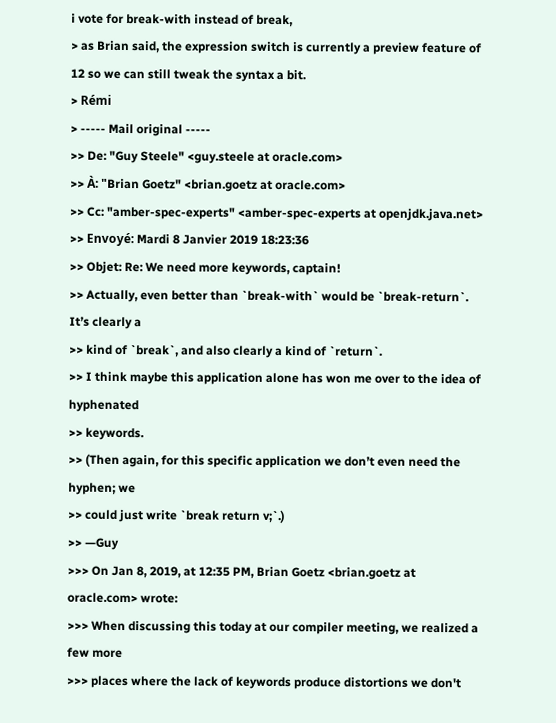i vote for break-with instead of break,
> as Brian said, the expression switch is currently a preview feature of 12 so we can still tweak the syntax a bit.
> Rémi
> ----- Mail original -----
>> De: "Guy Steele" <guy.steele at oracle.com>
>> À: "Brian Goetz" <brian.goetz at oracle.com>
>> Cc: "amber-spec-experts" <amber-spec-experts at openjdk.java.net>
>> Envoyé: Mardi 8 Janvier 2019 18:23:36
>> Objet: Re: We need more keywords, captain!
>> Actually, even better than `break-with` would be `break-return`.  It’s clearly a
>> kind of `break`, and also clearly a kind of `return`.
>> I think maybe this application alone has won me over to the idea of hyphenated
>> keywords.
>> (Then again, for this specific application we don’t even need the hyphen; we
>> could just write `break return v;`.)
>> —Guy
>>> On Jan 8, 2019, at 12:35 PM, Brian Goetz <brian.goetz at oracle.com> wrote:
>>> When discussing this today at our compiler meeting, we realized a few more
>>> places where the lack of keywords produce distortions we don't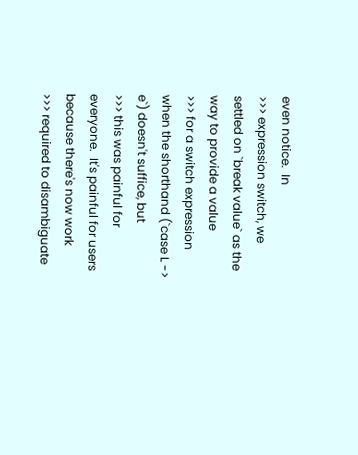even notice.  In
>>> expression switch, we settled on `break value` as the way to provide a value
>>> for a switch expression when the shorthand (`case L -> e`) doesn't suffice, but
>>> this was painful for everyone.  It's painful for users because there's now work
>>> required to disambiguate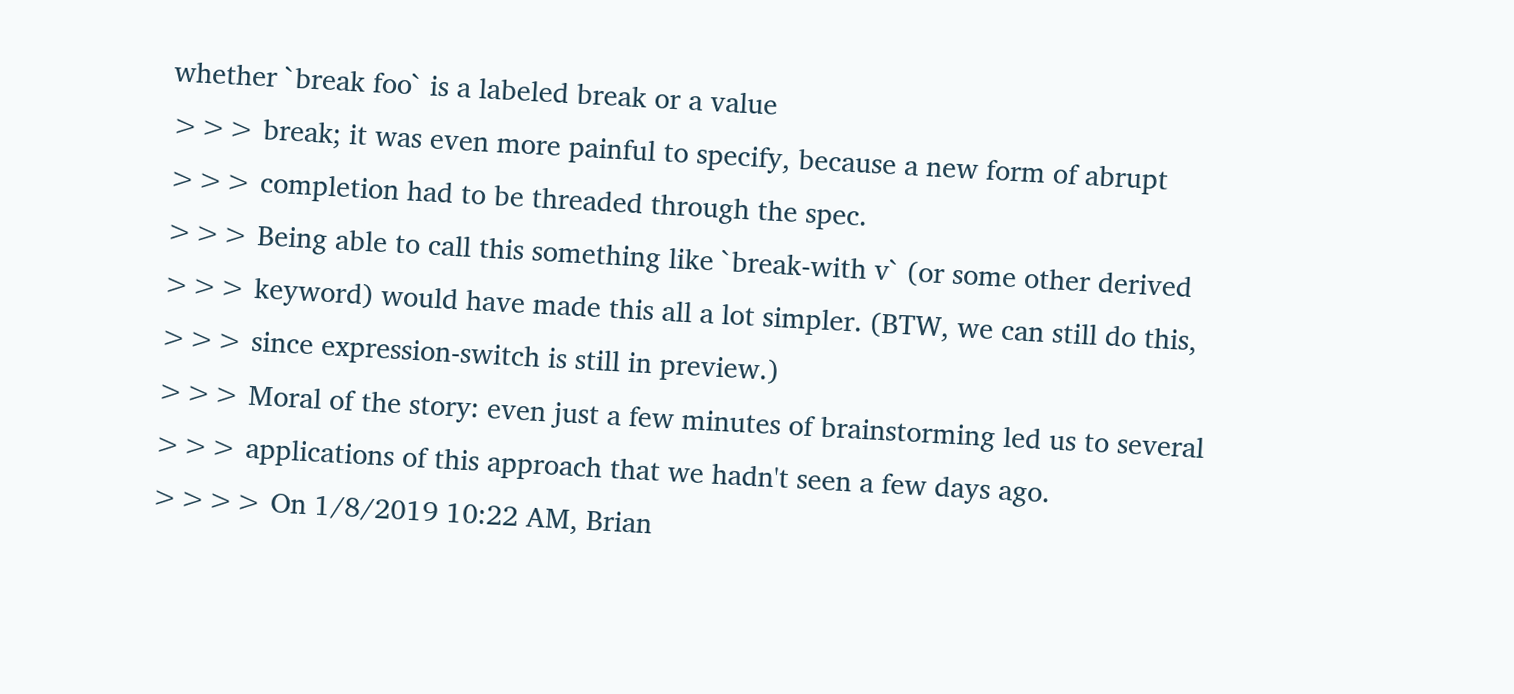whether `break foo` is a labeled break or a value
>>> break; it was even more painful to specify, because a new form of abrupt
>>> completion had to be threaded through the spec.
>>> Being able to call this something like `break-with v` (or some other derived
>>> keyword) would have made this all a lot simpler. (BTW, we can still do this,
>>> since expression-switch is still in preview.)
>>> Moral of the story: even just a few minutes of brainstorming led us to several
>>> applications of this approach that we hadn't seen a few days ago.
>>>> On 1/8/2019 10:22 AM, Brian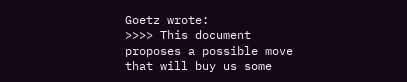Goetz wrote:
>>>> This document proposes a possible move that will buy us some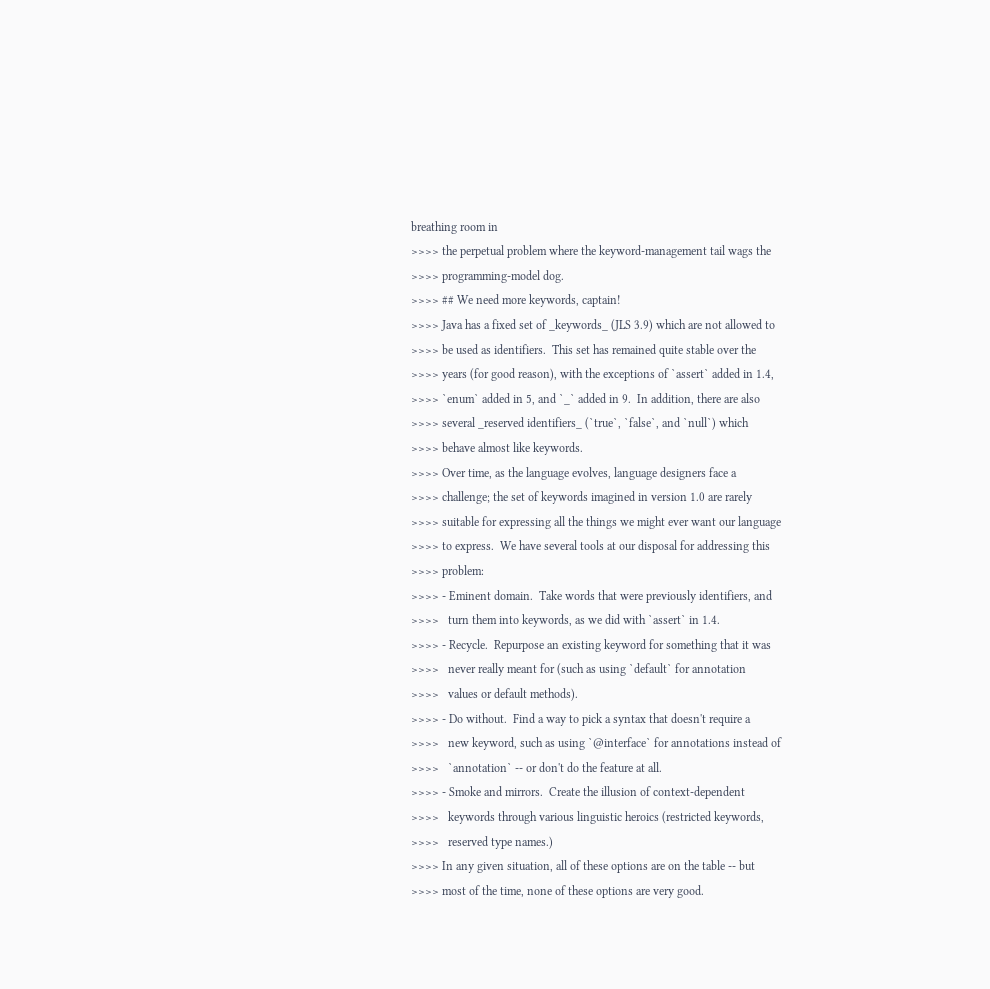breathing room in
>>>> the perpetual problem where the keyword-management tail wags the
>>>> programming-model dog.
>>>> ## We need more keywords, captain!
>>>> Java has a fixed set of _keywords_ (JLS 3.9) which are not allowed to
>>>> be used as identifiers.  This set has remained quite stable over the
>>>> years (for good reason), with the exceptions of `assert` added in 1.4,
>>>> `enum` added in 5, and `_` added in 9.  In addition, there are also
>>>> several _reserved identifiers_ (`true`, `false`, and `null`) which
>>>> behave almost like keywords.
>>>> Over time, as the language evolves, language designers face a
>>>> challenge; the set of keywords imagined in version 1.0 are rarely
>>>> suitable for expressing all the things we might ever want our language
>>>> to express.  We have several tools at our disposal for addressing this
>>>> problem:
>>>> - Eminent domain.  Take words that were previously identifiers, and
>>>>   turn them into keywords, as we did with `assert` in 1.4.
>>>> - Recycle.  Repurpose an existing keyword for something that it was
>>>>   never really meant for (such as using `default` for annotation
>>>>   values or default methods).
>>>> - Do without.  Find a way to pick a syntax that doesn't require a
>>>>   new keyword, such as using `@interface` for annotations instead of
>>>>   `annotation` -- or don't do the feature at all.
>>>> - Smoke and mirrors.  Create the illusion of context-dependent
>>>>   keywords through various linguistic heroics (restricted keywords,
>>>>   reserved type names.)
>>>> In any given situation, all of these options are on the table -- but
>>>> most of the time, none of these options are very good.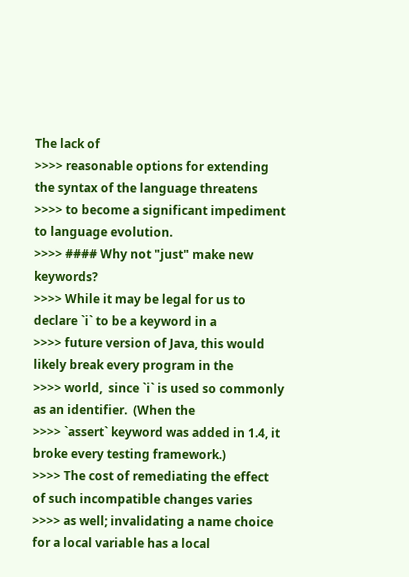The lack of
>>>> reasonable options for extending the syntax of the language threatens
>>>> to become a significant impediment to language evolution.
>>>> #### Why not "just" make new keywords?
>>>> While it may be legal for us to declare `i` to be a keyword in a
>>>> future version of Java, this would likely break every program in the
>>>> world,  since `i` is used so commonly as an identifier.  (When the
>>>> `assert` keyword was added in 1.4, it broke every testing framework.)
>>>> The cost of remediating the effect of such incompatible changes varies
>>>> as well; invalidating a name choice for a local variable has a local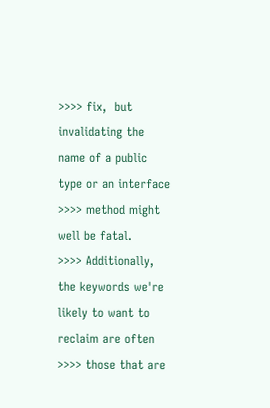>>>> fix,  but invalidating the name of a public type or an interface
>>>> method might well be fatal.
>>>> Additionally, the keywords we're likely to want to reclaim are often
>>>> those that are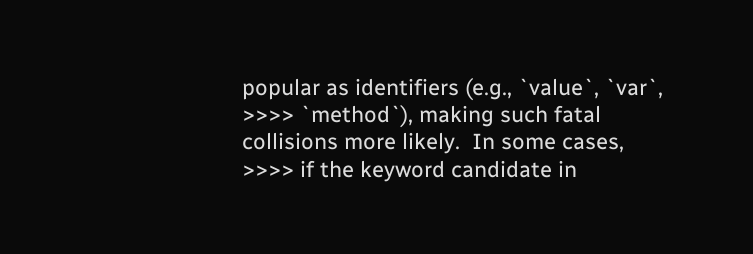popular as identifiers (e.g., `value`, `var`,
>>>> `method`), making such fatal collisions more likely.  In some cases,
>>>> if the keyword candidate in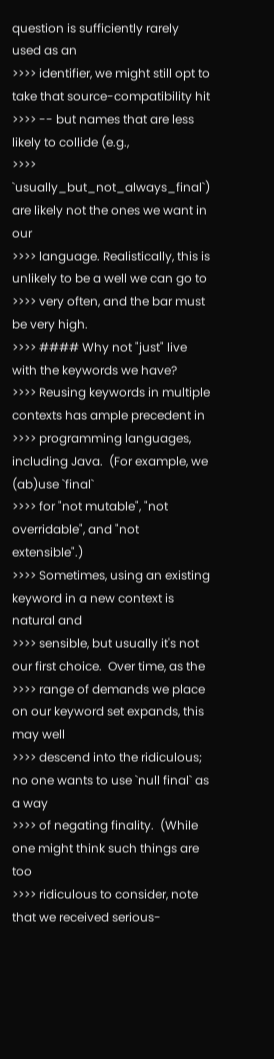question is sufficiently rarely used as an
>>>> identifier, we might still opt to take that source-compatibility hit
>>>> -- but names that are less likely to collide (e.g.,
>>>> `usually_but_not_always_final`) are likely not the ones we want in our
>>>> language. Realistically, this is unlikely to be a well we can go to
>>>> very often, and the bar must be very high.
>>>> #### Why not "just" live with the keywords we have?
>>>> Reusing keywords in multiple contexts has ample precedent in
>>>> programming languages, including Java.  (For example, we (ab)use `final`
>>>> for "not mutable", "not overridable", and "not extensible".)
>>>> Sometimes, using an existing keyword in a new context is natural and
>>>> sensible, but usually it's not our first choice.  Over time, as the
>>>> range of demands we place on our keyword set expands, this may well
>>>> descend into the ridiculous; no one wants to use `null final` as a way
>>>> of negating finality.  (While one might think such things are too
>>>> ridiculous to consider, note that we received serious-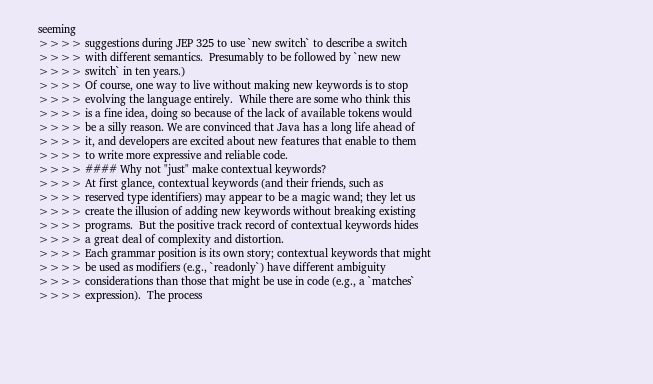seeming
>>>> suggestions during JEP 325 to use `new switch` to describe a switch
>>>> with different semantics.  Presumably to be followed by `new new
>>>> switch` in ten years.)
>>>> Of course, one way to live without making new keywords is to stop
>>>> evolving the language entirely.  While there are some who think this
>>>> is a fine idea, doing so because of the lack of available tokens would
>>>> be a silly reason. We are convinced that Java has a long life ahead of
>>>> it, and developers are excited about new features that enable to them
>>>> to write more expressive and reliable code.
>>>> #### Why not "just" make contextual keywords?
>>>> At first glance, contextual keywords (and their friends, such as
>>>> reserved type identifiers) may appear to be a magic wand; they let us
>>>> create the illusion of adding new keywords without breaking existing
>>>> programs.  But the positive track record of contextual keywords hides
>>>> a great deal of complexity and distortion.
>>>> Each grammar position is its own story; contextual keywords that might
>>>> be used as modifiers (e.g., `readonly`) have different ambiguity
>>>> considerations than those that might be use in code (e.g., a `matches`
>>>> expression).  The process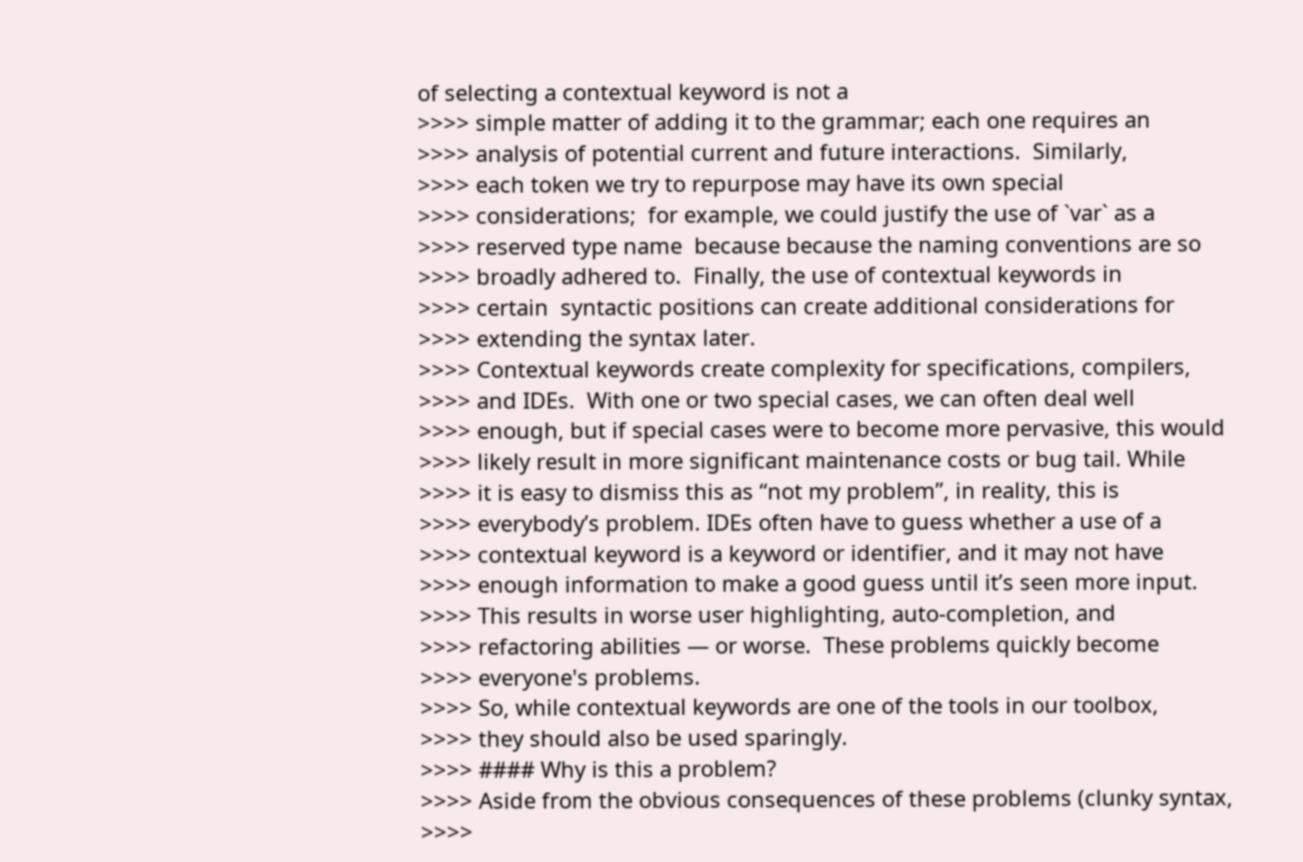of selecting a contextual keyword is not a
>>>> simple matter of adding it to the grammar; each one requires an
>>>> analysis of potential current and future interactions.  Similarly,
>>>> each token we try to repurpose may have its own special
>>>> considerations;  for example, we could justify the use of `var` as a
>>>> reserved type name  because because the naming conventions are so
>>>> broadly adhered to.  Finally, the use of contextual keywords in
>>>> certain  syntactic positions can create additional considerations for
>>>> extending the syntax later.
>>>> Contextual keywords create complexity for specifications, compilers,
>>>> and IDEs.  With one or two special cases, we can often deal well
>>>> enough, but if special cases were to become more pervasive, this would
>>>> likely result in more significant maintenance costs or bug tail. While
>>>> it is easy to dismiss this as “not my problem”, in reality, this is
>>>> everybody’s problem. IDEs often have to guess whether a use of a
>>>> contextual keyword is a keyword or identifier, and it may not have
>>>> enough information to make a good guess until it’s seen more input.
>>>> This results in worse user highlighting, auto-completion, and
>>>> refactoring abilities — or worse.  These problems quickly become
>>>> everyone's problems.
>>>> So, while contextual keywords are one of the tools in our toolbox,
>>>> they should also be used sparingly.
>>>> #### Why is this a problem?
>>>> Aside from the obvious consequences of these problems (clunky syntax,
>>>>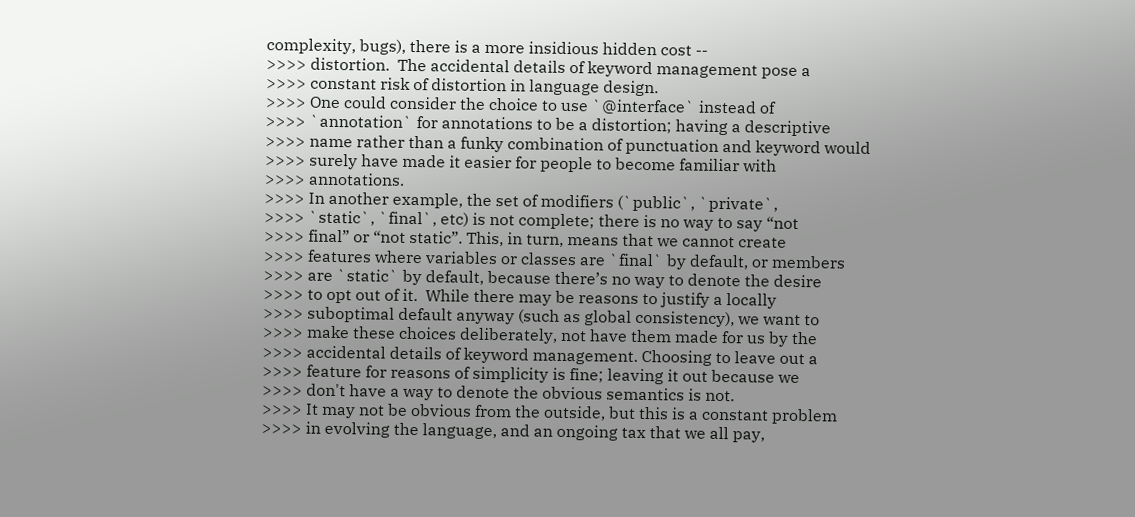complexity, bugs), there is a more insidious hidden cost --
>>>> distortion.  The accidental details of keyword management pose a
>>>> constant risk of distortion in language design.
>>>> One could consider the choice to use `@interface` instead of
>>>> `annotation` for annotations to be a distortion; having a descriptive
>>>> name rather than a funky combination of punctuation and keyword would
>>>> surely have made it easier for people to become familiar with
>>>> annotations.
>>>> In another example, the set of modifiers (`public`, `private`,
>>>> `static`, `final`, etc) is not complete; there is no way to say “not
>>>> final” or “not static”. This, in turn, means that we cannot create
>>>> features where variables or classes are `final` by default, or members
>>>> are `static` by default, because there’s no way to denote the desire
>>>> to opt out of it.  While there may be reasons to justify a locally
>>>> suboptimal default anyway (such as global consistency), we want to
>>>> make these choices deliberately, not have them made for us by the
>>>> accidental details of keyword management. Choosing to leave out a
>>>> feature for reasons of simplicity is fine; leaving it out because we
>>>> don't have a way to denote the obvious semantics is not.
>>>> It may not be obvious from the outside, but this is a constant problem
>>>> in evolving the language, and an ongoing tax that we all pay,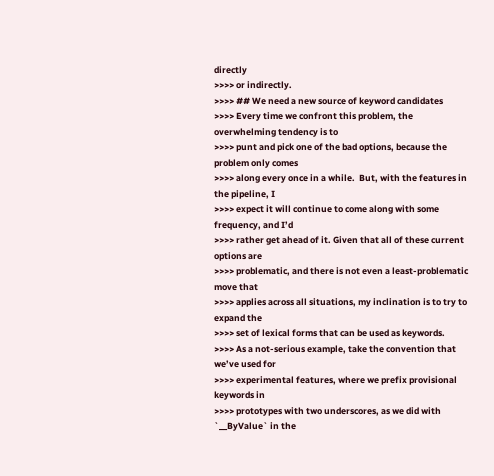directly
>>>> or indirectly.
>>>> ## We need a new source of keyword candidates
>>>> Every time we confront this problem, the overwhelming tendency is to
>>>> punt and pick one of the bad options, because the problem only comes
>>>> along every once in a while.  But, with the features in the pipeline, I
>>>> expect it will continue to come along with some frequency, and I’d
>>>> rather get ahead of it. Given that all of these current options are
>>>> problematic, and there is not even a least-problematic move that
>>>> applies across all situations, my inclination is to try to expand the
>>>> set of lexical forms that can be used as keywords.
>>>> As a not-serious example, take the convention that we’ve used for
>>>> experimental features, where we prefix provisional keywords in
>>>> prototypes with two underscores, as we did with `__ByValue` in the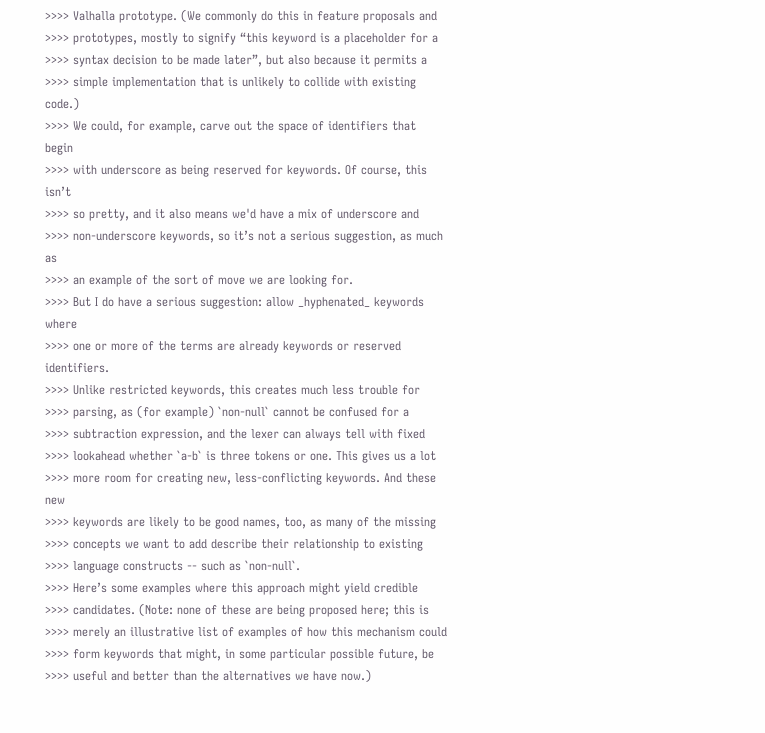>>>> Valhalla prototype. (We commonly do this in feature proposals and
>>>> prototypes, mostly to signify “this keyword is a placeholder for a
>>>> syntax decision to be made later”, but also because it permits a
>>>> simple implementation that is unlikely to collide with existing code.)
>>>> We could, for example, carve out the space of identifiers that begin
>>>> with underscore as being reserved for keywords. Of course, this isn’t
>>>> so pretty, and it also means we'd have a mix of underscore and
>>>> non-underscore keywords, so it’s not a serious suggestion, as much as
>>>> an example of the sort of move we are looking for.
>>>> But I do have a serious suggestion: allow _hyphenated_ keywords where
>>>> one or more of the terms are already keywords or reserved identifiers.
>>>> Unlike restricted keywords, this creates much less trouble for
>>>> parsing, as (for example) `non-null` cannot be confused for a
>>>> subtraction expression, and the lexer can always tell with fixed
>>>> lookahead whether `a-b` is three tokens or one. This gives us a lot
>>>> more room for creating new, less-conflicting keywords. And these new
>>>> keywords are likely to be good names, too, as many of the missing
>>>> concepts we want to add describe their relationship to existing
>>>> language constructs -- such as `non-null`.
>>>> Here’s some examples where this approach might yield credible
>>>> candidates. (Note: none of these are being proposed here; this is
>>>> merely an illustrative list of examples of how this mechanism could
>>>> form keywords that might, in some particular possible future, be
>>>> useful and better than the alternatives we have now.)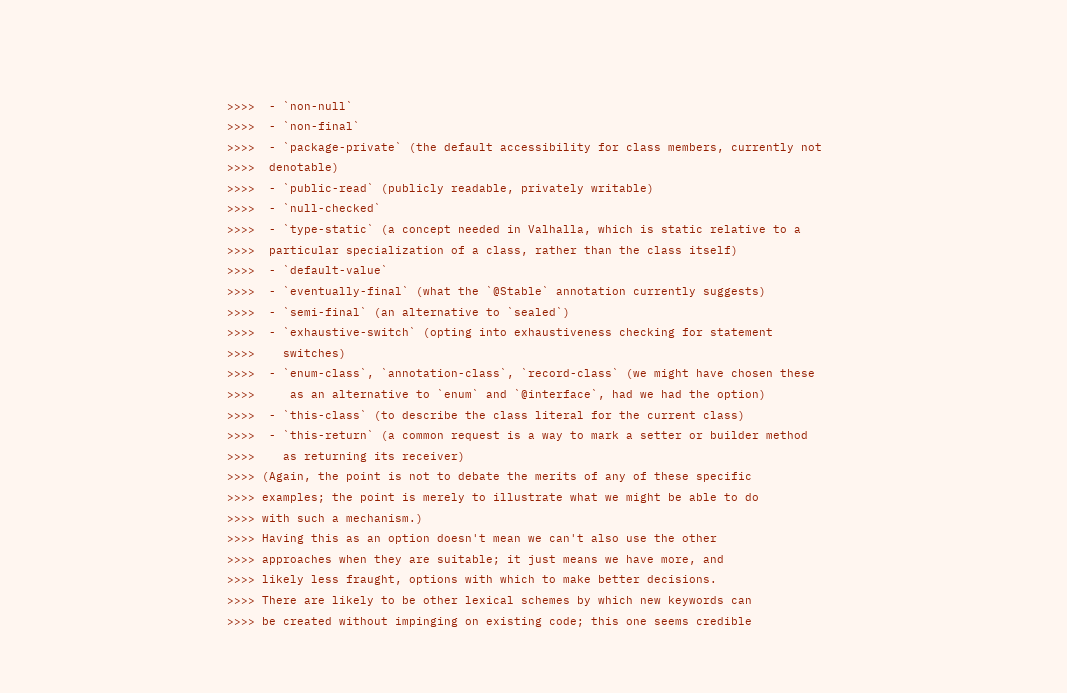>>>>  - `non-null`
>>>>  - `non-final`
>>>>  - `package-private` (the default accessibility for class members, currently not
>>>>  denotable)
>>>>  - `public-read` (publicly readable, privately writable)
>>>>  - `null-checked`
>>>>  - `type-static` (a concept needed in Valhalla, which is static relative to a
>>>>  particular specialization of a class, rather than the class itself)
>>>>  - `default-value`
>>>>  - `eventually-final` (what the `@Stable` annotation currently suggests)
>>>>  - `semi-final` (an alternative to `sealed`)
>>>>  - `exhaustive-switch` (opting into exhaustiveness checking for statement
>>>>    switches)
>>>>  - `enum-class`, `annotation-class`, `record-class` (we might have chosen these
>>>>     as an alternative to `enum` and `@interface`, had we had the option)
>>>>  - `this-class` (to describe the class literal for the current class)
>>>>  - `this-return` (a common request is a way to mark a setter or builder method
>>>>    as returning its receiver)
>>>> (Again, the point is not to debate the merits of any of these specific
>>>> examples; the point is merely to illustrate what we might be able to do
>>>> with such a mechanism.)
>>>> Having this as an option doesn't mean we can't also use the other
>>>> approaches when they are suitable; it just means we have more, and
>>>> likely less fraught, options with which to make better decisions.
>>>> There are likely to be other lexical schemes by which new keywords can
>>>> be created without impinging on existing code; this one seems credible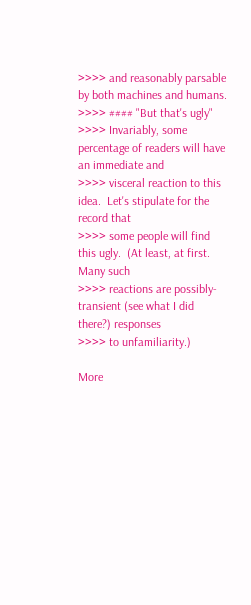>>>> and reasonably parsable by both machines and humans.
>>>> #### "But that's ugly"
>>>> Invariably, some percentage of readers will have an immediate and
>>>> visceral reaction to this idea.  Let's stipulate for the record that
>>>> some people will find this ugly.  (At least, at first.  Many such
>>>> reactions are possibly-transient (see what I did there?) responses
>>>> to unfamiliarity.)

More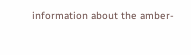information about the amber-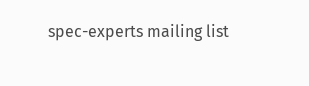spec-experts mailing list